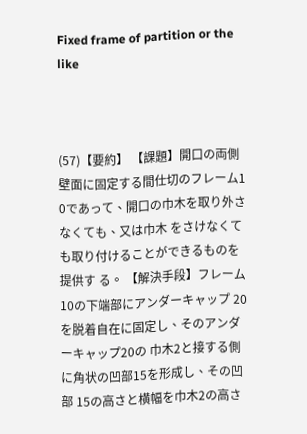Fixed frame of partition or the like



(57)【要約】 【課題】開口の両側壁面に固定する間仕切のフレーム1 0であって、開口の巾木を取り外さなくても、又は巾木 をさけなくても取り付けることができるものを提供す る。 【解決手段】フレーム10の下端部にアンダーキャップ 20を脱着自在に固定し、そのアンダーキャップ20の 巾木2と接する側に角状の凹部15を形成し、その凹部 15の高さと横幅を巾木2の高さ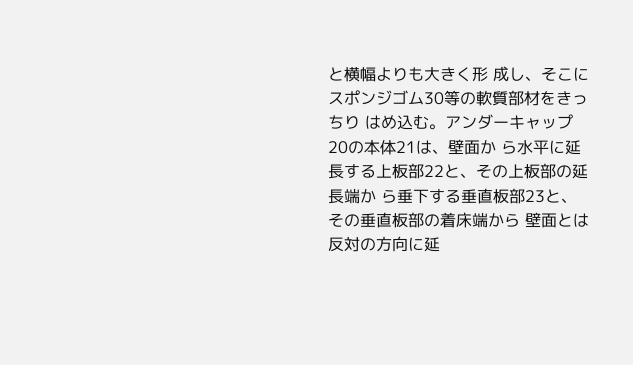と横幅よりも大きく形 成し、そこにスポンジゴム30等の軟質部材をきっちり はめ込む。アンダーキャップ20の本体21は、壁面か ら水平に延長する上板部22と、その上板部の延長端か ら垂下する垂直板部23と、その垂直板部の着床端から 壁面とは反対の方向に延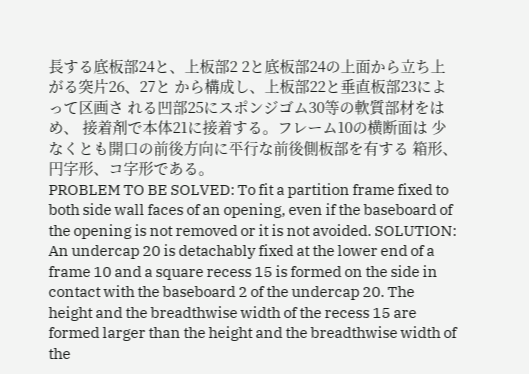長する底板部24と、上板部2 2と底板部24の上面から立ち上がる突片26、27と から構成し、上板部22と垂直板部23によって区画さ れる凹部25にスポンジゴム30等の軟質部材をはめ、 接着剤で本体21に接着する。フレーム10の横断面は 少なくとも開口の前後方向に平行な前後側板部を有する 箱形、円字形、コ字形である。
PROBLEM TO BE SOLVED: To fit a partition frame fixed to both side wall faces of an opening, even if the baseboard of the opening is not removed or it is not avoided. SOLUTION: An undercap 20 is detachably fixed at the lower end of a frame 10 and a square recess 15 is formed on the side in contact with the baseboard 2 of the undercap 20. The height and the breadthwise width of the recess 15 are formed larger than the height and the breadthwise width of the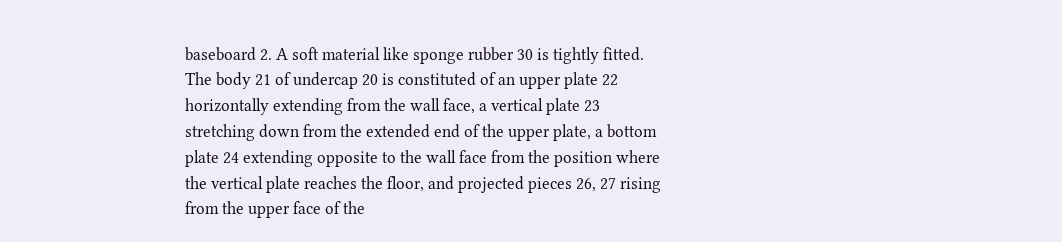baseboard 2. A soft material like sponge rubber 30 is tightly fitted. The body 21 of undercap 20 is constituted of an upper plate 22 horizontally extending from the wall face, a vertical plate 23 stretching down from the extended end of the upper plate, a bottom plate 24 extending opposite to the wall face from the position where the vertical plate reaches the floor, and projected pieces 26, 27 rising from the upper face of the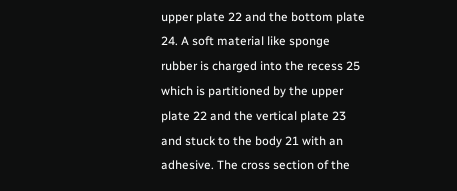upper plate 22 and the bottom plate 24. A soft material like sponge rubber is charged into the recess 25 which is partitioned by the upper plate 22 and the vertical plate 23 and stuck to the body 21 with an adhesive. The cross section of the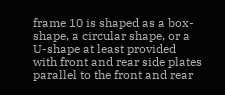frame 10 is shaped as a box-shape, a circular shape, or a U-shape at least provided with front and rear side plates parallel to the front and rear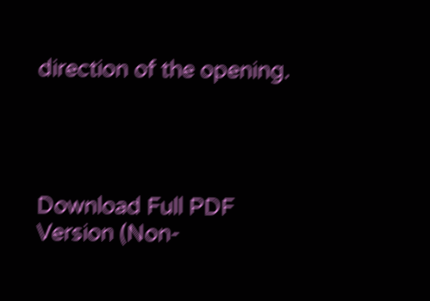direction of the opening.




Download Full PDF Version (Non-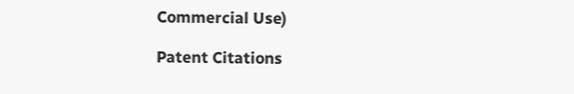Commercial Use)

Patent Citations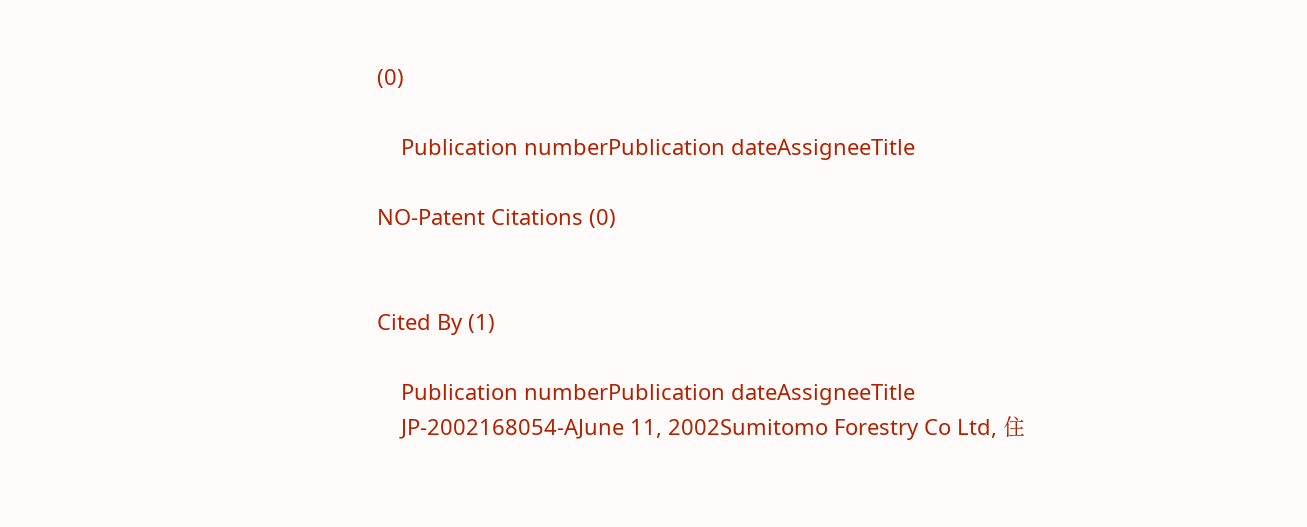(0)

    Publication numberPublication dateAssigneeTitle

NO-Patent Citations (0)


Cited By (1)

    Publication numberPublication dateAssigneeTitle
    JP-2002168054-AJune 11, 2002Sumitomo Forestry Co Ltd, 住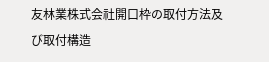友林業株式会社開口枠の取付方法及び取付構造